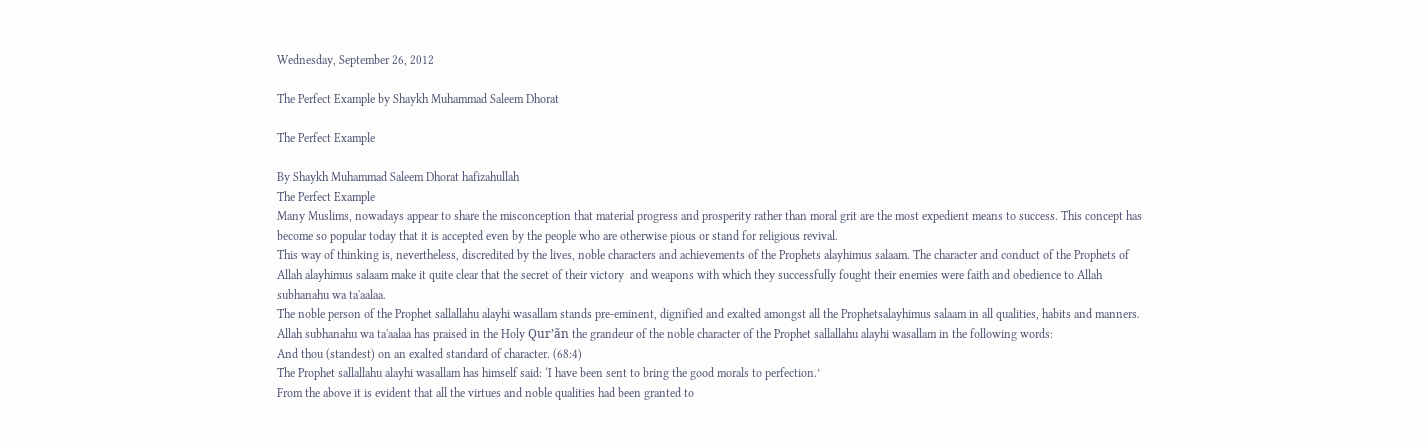Wednesday, September 26, 2012

The Perfect Example by Shaykh Muhammad Saleem Dhorat

The Perfect Example

By Shaykh Muhammad Saleem Dhorat hafizahullah
The Perfect Example
Many Muslims, nowadays appear to share the misconception that material progress and prosperity rather than moral grit are the most expedient means to success. This concept has become so popular today that it is accepted even by the people who are otherwise pious or stand for religious revival.
This way of thinking is, nevertheless, discredited by the lives, noble characters and achievements of the Prophets alayhimus salaam. The character and conduct of the Prophets of Allah alayhimus salaam make it quite clear that the secret of their victory  and weapons with which they successfully fought their enemies were faith and obedience to Allah subhanahu wa ta'aalaa.
The noble person of the Prophet sallallahu alayhi wasallam stands pre-eminent, dignified and exalted amongst all the Prophetsalayhimus salaam in all qualities, habits and manners. Allah subhanahu wa ta'aalaa has praised in the Holy Qur’ãn the grandeur of the noble character of the Prophet sallallahu alayhi wasallam in the following words:
And thou (standest) on an exalted standard of character. (68:4)
The Prophet sallallahu alayhi wasallam has himself said: ‘I have been sent to bring the good morals to perfection.’
From the above it is evident that all the virtues and noble qualities had been granted to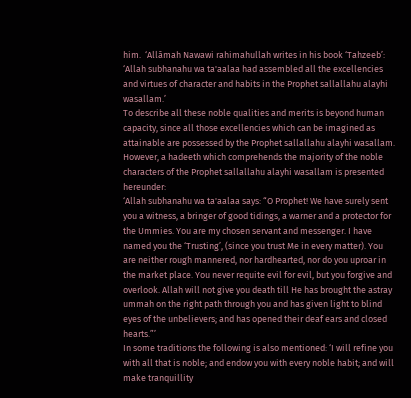him.  ‘Allãmah Nawawi rahimahullah writes in his book ‘Tahzeeb’: ‘Allah subhanahu wa ta'aalaa had assembled all the excellencies and virtues of character and habits in the Prophet sallallahu alayhi wasallam.’
To describe all these noble qualities and merits is beyond human capacity, since all those excellencies which can be imagined as attainable are possessed by the Prophet sallallahu alayhi wasallam. However, a hadeeth which comprehends the majority of the noble characters of the Prophet sallallahu alayhi wasallam is presented hereunder:
‘Allah subhanahu wa ta'aalaa says: “O Prophet! We have surely sent you a witness, a bringer of good tidings, a warner and a protector for the Ummies. You are my chosen servant and messenger. I have named you the ‘Trusting’, (since you trust Me in every matter). You are neither rough mannered, nor hardhearted, nor do you uproar in the market place. You never requite evil for evil, but you forgive and overlook. Allah will not give you death till He has brought the astray ummah on the right path through you and has given light to blind eyes of the unbelievers; and has opened their deaf ears and closed hearts.”’
In some traditions the following is also mentioned: ‘I will refine you with all that is noble; and endow you with every noble habit; and will make tranquillity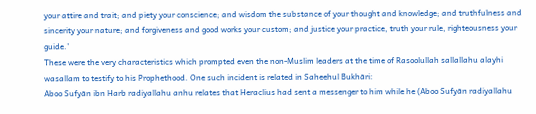your attire and trait; and piety your conscience; and wisdom the substance of your thought and knowledge; and truthfulness and sincerity your nature; and forgiveness and good works your custom; and justice your practice, truth your rule, righteousness your guide.’
These were the very characteristics which prompted even the non-Muslim leaders at the time of Rasoolullah sallallahu alayhi wasallam to testify to his Prophethood. One such incident is related in Saheehul Bukhãri:
Aboo Sufyãn ibn Harb radiyallahu anhu relates that Heraclius had sent a messenger to him while he (Aboo Sufyãn radiyallahu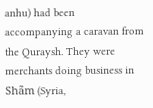anhu) had been accompanying a caravan from the Quraysh. They were merchants doing business in Shãm (Syria,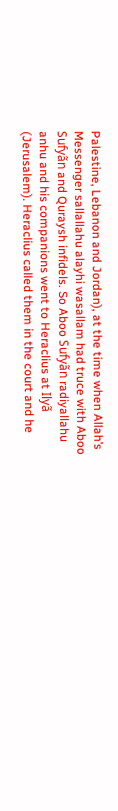Palestine, Lebanon and Jordan), at the time when Allah’s Messenger sallallahu alayhi wasallam had truce with Aboo Sufyãn and Quraysh infidels. So Aboo Sufyãn radiyallahu anhu and his companions went to Heraclius at Ilyã (Jerusalem). Heraclius called them in the court and he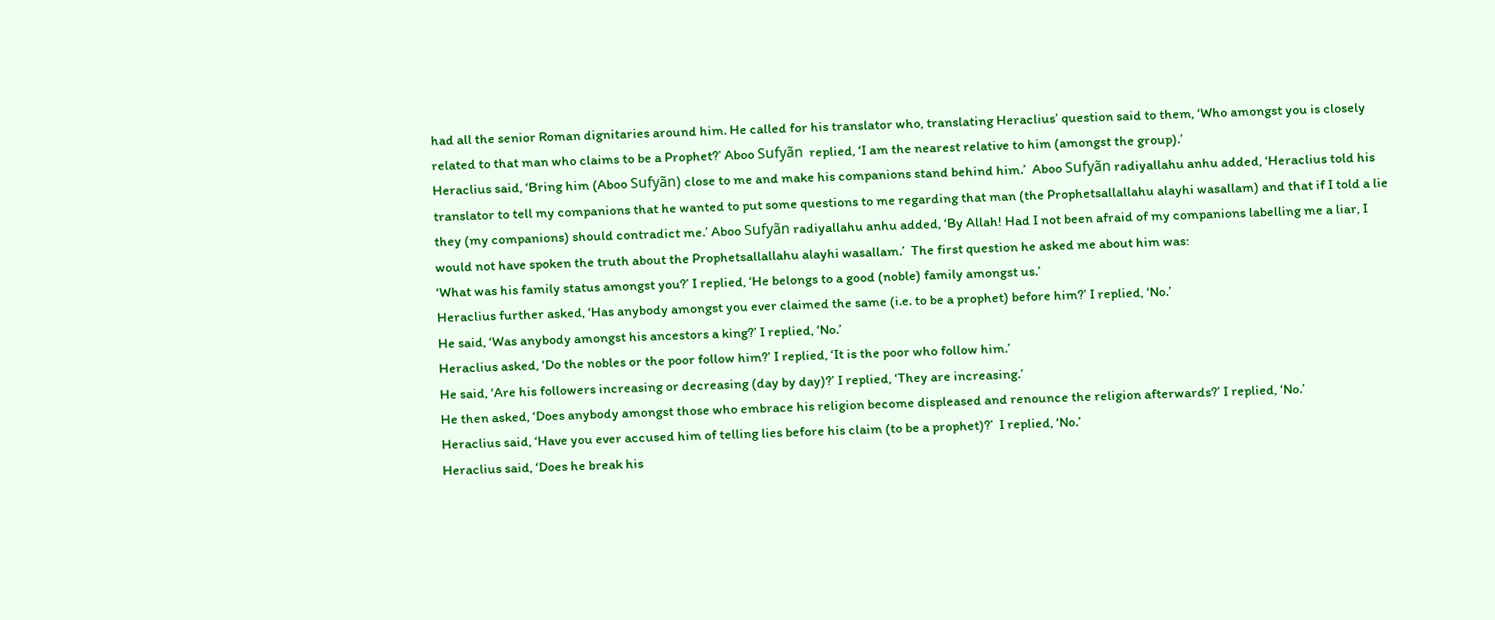had all the senior Roman dignitaries around him. He called for his translator who, translating Heraclius’ question said to them, ‘Who amongst you is closely related to that man who claims to be a Prophet?’ Aboo Sufyãn  replied, ‘I am the nearest relative to him (amongst the group).’
Heraclius said, ‘Bring him (Aboo Sufyãn) close to me and make his companions stand behind him.’  Aboo Sufyãn radiyallahu anhu added, ‘Heraclius told his translator to tell my companions that he wanted to put some questions to me regarding that man (the Prophetsallallahu alayhi wasallam) and that if I told a lie they (my companions) should contradict me.’ Aboo Sufyãn radiyallahu anhu added, ‘By Allah! Had I not been afraid of my companions labelling me a liar, I would not have spoken the truth about the Prophetsallallahu alayhi wasallam.’  The first question he asked me about him was:
‘What was his family status amongst you?’ I replied, ‘He belongs to a good (noble) family amongst us.’
Heraclius further asked, ‘Has anybody amongst you ever claimed the same (i.e. to be a prophet) before him?’ I replied, ‘No.’
He said, ‘Was anybody amongst his ancestors a king?’ I replied, ‘No.’
Heraclius asked, ‘Do the nobles or the poor follow him?’ I replied, ‘It is the poor who follow him.’
He said, ‘Are his followers increasing or decreasing (day by day)?’ I replied, ‘They are increasing.’
He then asked, ‘Does anybody amongst those who embrace his religion become displeased and renounce the religion afterwards?’ I replied, ‘No.’
Heraclius said, ‘Have you ever accused him of telling lies before his claim (to be a prophet)?’  I replied, ‘No.’
Heraclius said, ‘Does he break his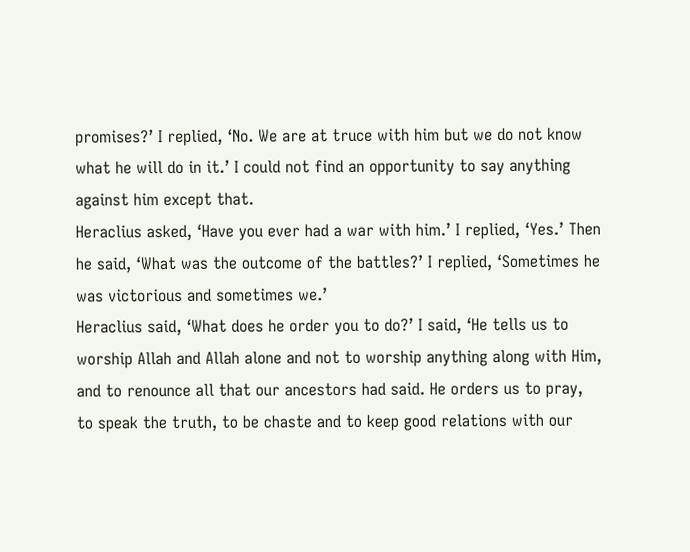promises?’ I replied, ‘No. We are at truce with him but we do not know what he will do in it.’ I could not find an opportunity to say anything against him except that.
Heraclius asked, ‘Have you ever had a war with him.’ I replied, ‘Yes.’ Then he said, ‘What was the outcome of the battles?’ I replied, ‘Sometimes he was victorious and sometimes we.’
Heraclius said, ‘What does he order you to do?’ I said, ‘He tells us to worship Allah and Allah alone and not to worship anything along with Him, and to renounce all that our ancestors had said. He orders us to pray, to speak the truth, to be chaste and to keep good relations with our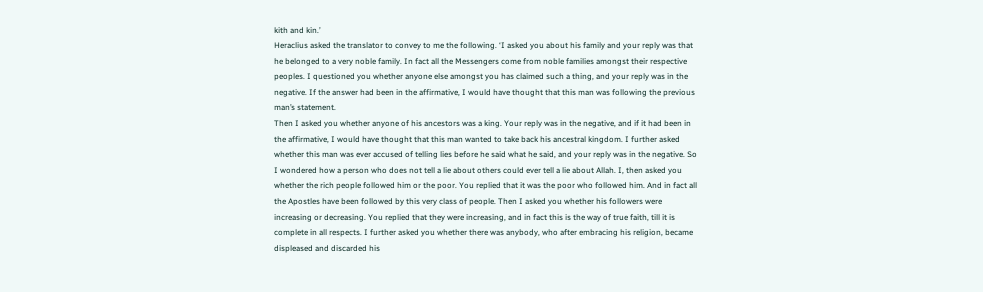kith and kin.’
Heraclius asked the translator to convey to me the following. ‘I asked you about his family and your reply was that he belonged to a very noble family. In fact all the Messengers come from noble families amongst their respective peoples. I questioned you whether anyone else amongst you has claimed such a thing, and your reply was in the negative. If the answer had been in the affirmative, I would have thought that this man was following the previous man’s statement.
Then I asked you whether anyone of his ancestors was a king. Your reply was in the negative, and if it had been in the affirmative, I would have thought that this man wanted to take back his ancestral kingdom. I further asked whether this man was ever accused of telling lies before he said what he said, and your reply was in the negative. So I wondered how a person who does not tell a lie about others could ever tell a lie about Allah. I, then asked you whether the rich people followed him or the poor. You replied that it was the poor who followed him. And in fact all the Apostles have been followed by this very class of people. Then I asked you whether his followers were increasing or decreasing. You replied that they were increasing, and in fact this is the way of true faith, till it is complete in all respects. I further asked you whether there was anybody, who after embracing his religion, became displeased and discarded his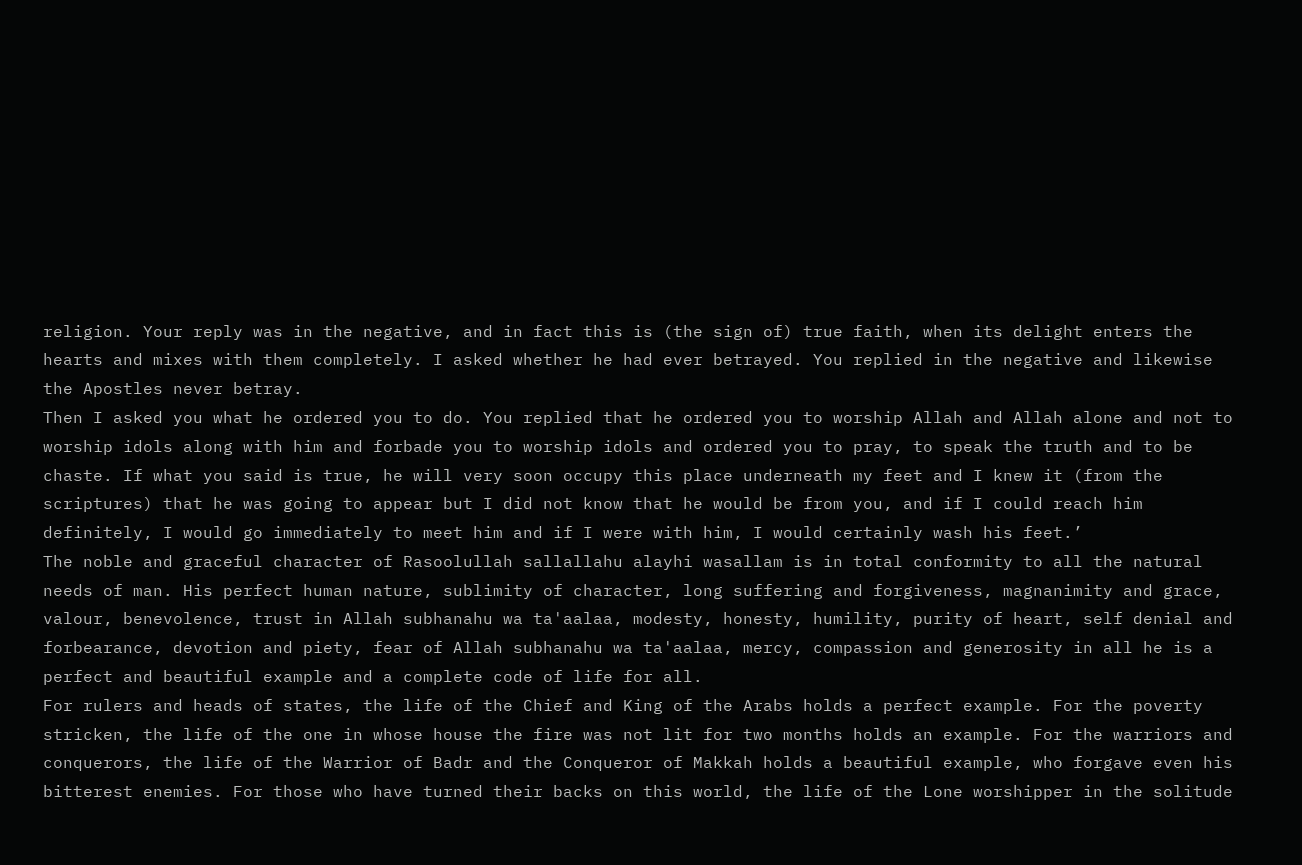religion. Your reply was in the negative, and in fact this is (the sign of) true faith, when its delight enters the hearts and mixes with them completely. I asked whether he had ever betrayed. You replied in the negative and likewise the Apostles never betray.
Then I asked you what he ordered you to do. You replied that he ordered you to worship Allah and Allah alone and not to worship idols along with him and forbade you to worship idols and ordered you to pray, to speak the truth and to be chaste. If what you said is true, he will very soon occupy this place underneath my feet and I knew it (from the scriptures) that he was going to appear but I did not know that he would be from you, and if I could reach him definitely, I would go immediately to meet him and if I were with him, I would certainly wash his feet.’
The noble and graceful character of Rasoolullah sallallahu alayhi wasallam is in total conformity to all the natural needs of man. His perfect human nature, sublimity of character, long suffering and forgiveness, magnanimity and grace, valour, benevolence, trust in Allah subhanahu wa ta'aalaa, modesty, honesty, humility, purity of heart, self denial and forbearance, devotion and piety, fear of Allah subhanahu wa ta'aalaa, mercy, compassion and generosity in all he is a perfect and beautiful example and a complete code of life for all.
For rulers and heads of states, the life of the Chief and King of the Arabs holds a perfect example. For the poverty stricken, the life of the one in whose house the fire was not lit for two months holds an example. For the warriors and conquerors, the life of the Warrior of Badr and the Conqueror of Makkah holds a beautiful example, who forgave even his bitterest enemies. For those who have turned their backs on this world, the life of the Lone worshipper in the solitude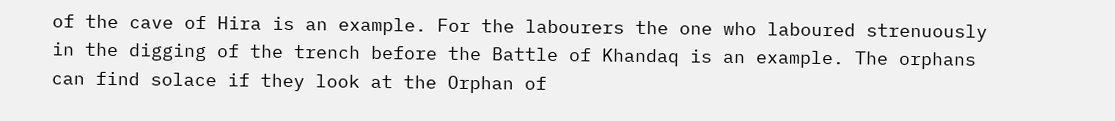of the cave of Hira is an example. For the labourers the one who laboured strenuously in the digging of the trench before the Battle of Khandaq is an example. The orphans can find solace if they look at the Orphan of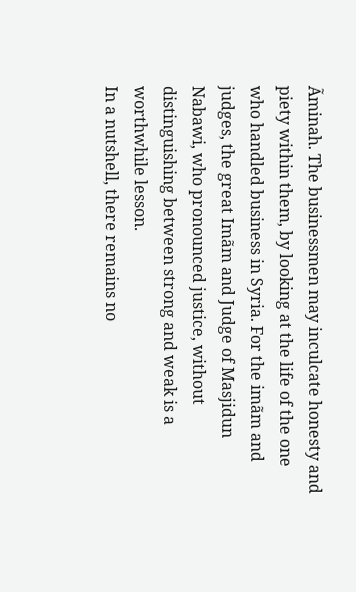Ãminah. The businessmen may inculcate honesty and piety within them, by looking at the life of the one who handled business in Syria. For the imãm and judges, the great Imãm and Judge of Masjidun Nabawi, who pronounced justice, without distinguishing between strong and weak is a worthwhile lesson.
In a nutshell, there remains no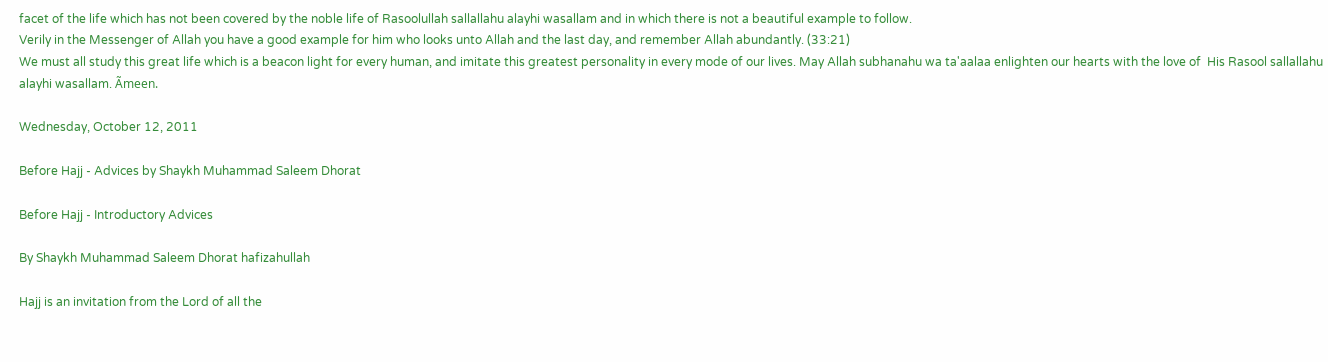facet of the life which has not been covered by the noble life of Rasoolullah sallallahu alayhi wasallam and in which there is not a beautiful example to follow.
Verily in the Messenger of Allah you have a good example for him who looks unto Allah and the last day, and remember Allah abundantly. (33:21)
We must all study this great life which is a beacon light for every human, and imitate this greatest personality in every mode of our lives. May Allah subhanahu wa ta'aalaa enlighten our hearts with the love of  His Rasool sallallahu alayhi wasallam. Ãmeen.

Wednesday, October 12, 2011

Before Hajj - Advices by Shaykh Muhammad Saleem Dhorat

Before Hajj - Introductory Advices

By Shaykh Muhammad Saleem Dhorat hafizahullah

Hajj is an invitation from the Lord of all the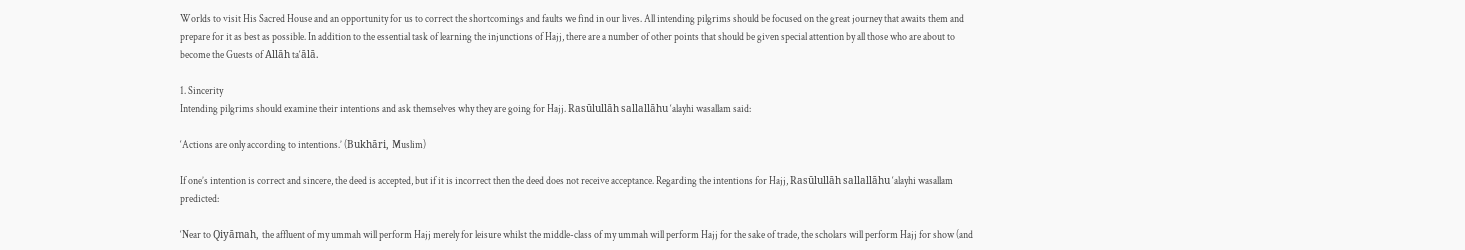Worlds to visit His Sacred House and an opportunity for us to correct the shortcomings and faults we find in our lives. All intending pilgrims should be focused on the great journey that awaits them and prepare for it as best as possible. In addition to the essential task of learning the injunctions of Hajj, there are a number of other points that should be given special attention by all those who are about to become the Guests of Allāh ta‘ālā.

1. Sincerity
Intending pilgrims should examine their intentions and ask themselves why they are going for Hajj. Rasūlullāh sallallāhu ‘alayhi wasallam said:

‘Actions are only according to intentions.’ (Bukhāri, Muslim)

If one’s intention is correct and sincere, the deed is accepted, but if it is incorrect then the deed does not receive acceptance. Regarding the intentions for Hajj, Rasūlullāh sallallāhu ‘alayhi wasallam predicted:

‘Near to Qiyāmah, the affluent of my ummah will perform Hajj merely for leisure whilst the middle-class of my ummah will perform Hajj for the sake of trade, the scholars will perform Hajj for show (and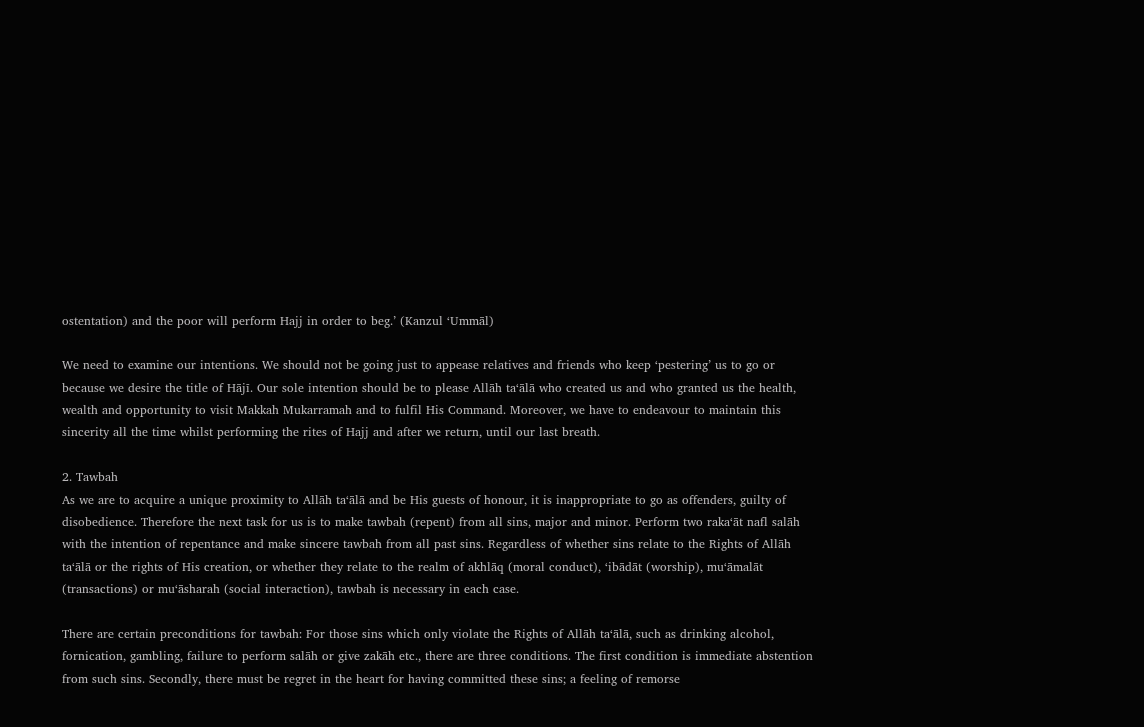ostentation) and the poor will perform Hajj in order to beg.’ (Kanzul ‘Ummāl)

We need to examine our intentions. We should not be going just to appease relatives and friends who keep ‘pestering’ us to go or because we desire the title of Hājī. Our sole intention should be to please Allāh ta‘ālā who created us and who granted us the health, wealth and opportunity to visit Makkah Mukarramah and to fulfil His Command. Moreover, we have to endeavour to maintain this sincerity all the time whilst performing the rites of Hajj and after we return, until our last breath.

2. Tawbah
As we are to acquire a unique proximity to Allāh ta‘ālā and be His guests of honour, it is inappropriate to go as offenders, guilty of disobedience. Therefore the next task for us is to make tawbah (repent) from all sins, major and minor. Perform two raka‘āt nafl salāh with the intention of repentance and make sincere tawbah from all past sins. Regardless of whether sins relate to the Rights of Allāh ta‘ālā or the rights of His creation, or whether they relate to the realm of akhlāq (moral conduct), ‘ibādāt (worship), mu‘āmalāt (transactions) or mu‘āsharah (social interaction), tawbah is necessary in each case.

There are certain preconditions for tawbah: For those sins which only violate the Rights of Allāh ta‘ālā, such as drinking alcohol, fornication, gambling, failure to perform salāh or give zakāh etc., there are three conditions. The first condition is immediate abstention from such sins. Secondly, there must be regret in the heart for having committed these sins; a feeling of remorse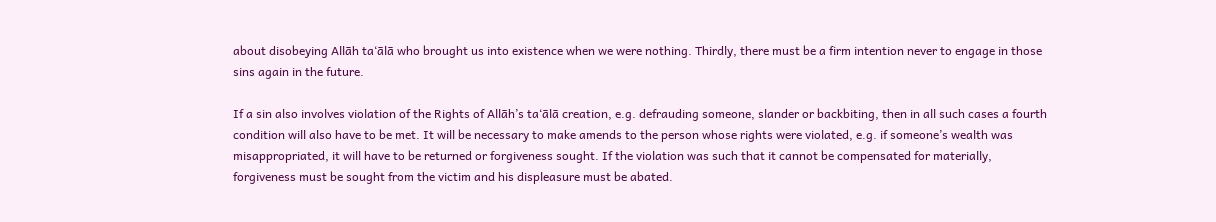about disobeying Allāh ta‘ālā who brought us into existence when we were nothing. Thirdly, there must be a firm intention never to engage in those sins again in the future.

If a sin also involves violation of the Rights of Allāh’s ta‘ālā creation, e.g. defrauding someone, slander or backbiting, then in all such cases a fourth condition will also have to be met. It will be necessary to make amends to the person whose rights were violated, e.g. if someone’s wealth was misappropriated, it will have to be returned or forgiveness sought. If the violation was such that it cannot be compensated for materially, forgiveness must be sought from the victim and his displeasure must be abated.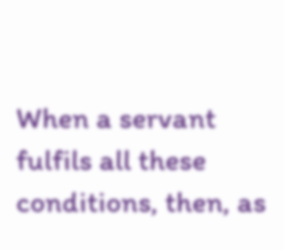When a servant fulfils all these conditions, then, as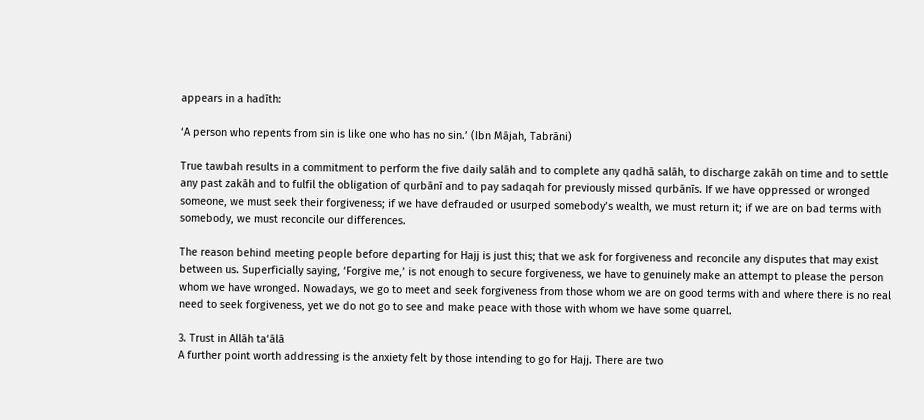appears in a hadīth:

‘A person who repents from sin is like one who has no sin.’ (Ibn Mājah, Tabrāni)

True tawbah results in a commitment to perform the five daily salāh and to complete any qadhā salāh, to discharge zakāh on time and to settle any past zakāh and to fulfil the obligation of qurbānī and to pay sadaqah for previously missed qurbānīs. If we have oppressed or wronged someone, we must seek their forgiveness; if we have defrauded or usurped somebody’s wealth, we must return it; if we are on bad terms with somebody, we must reconcile our differences.

The reason behind meeting people before departing for Hajj is just this; that we ask for forgiveness and reconcile any disputes that may exist between us. Superficially saying, ‘Forgive me,’ is not enough to secure forgiveness, we have to genuinely make an attempt to please the person whom we have wronged. Nowadays, we go to meet and seek forgiveness from those whom we are on good terms with and where there is no real need to seek forgiveness, yet we do not go to see and make peace with those with whom we have some quarrel.

3. Trust in Allāh ta‘ālā
A further point worth addressing is the anxiety felt by those intending to go for Hajj. There are two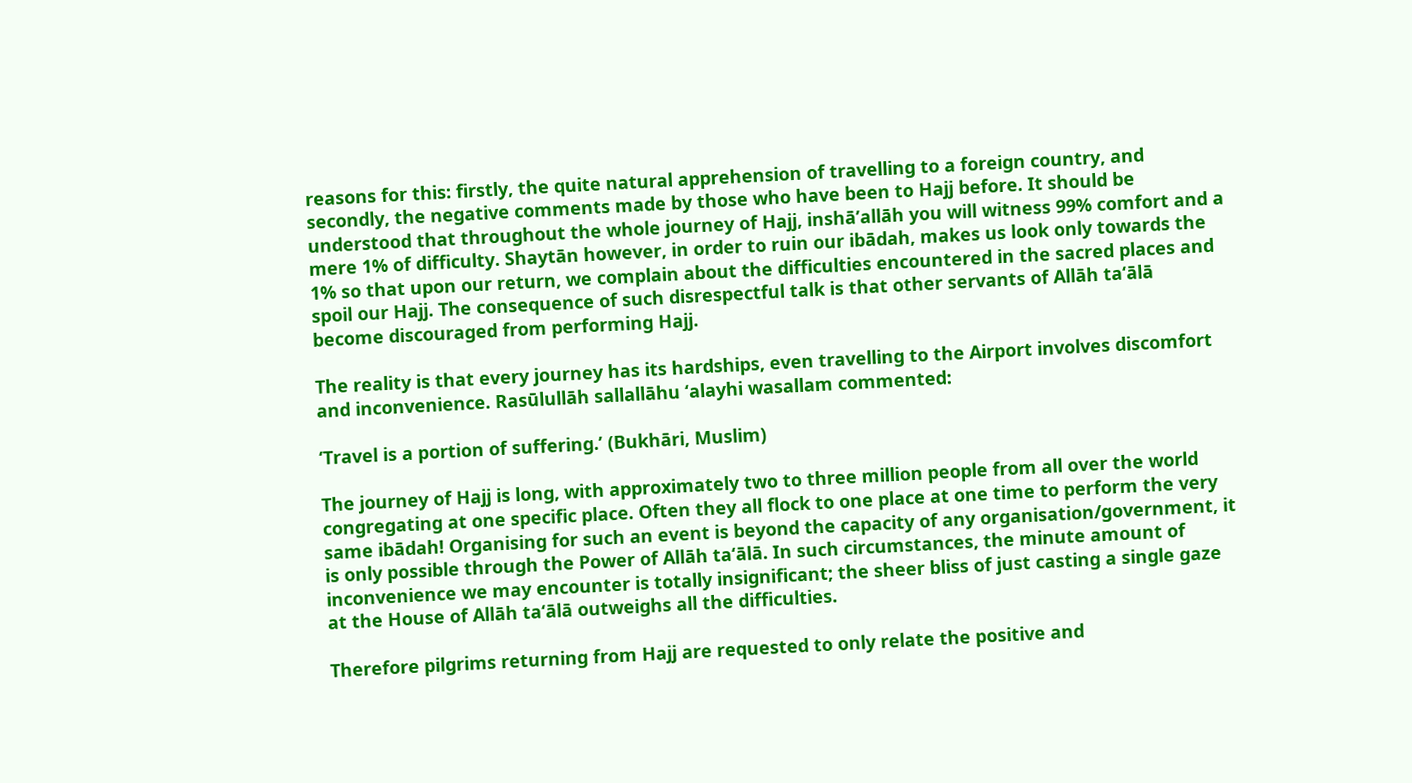reasons for this: firstly, the quite natural apprehension of travelling to a foreign country, and secondly, the negative comments made by those who have been to Hajj before. It should be understood that throughout the whole journey of Hajj, inshā’allāh you will witness 99% comfort and a mere 1% of difficulty. Shaytān however, in order to ruin our ibādah, makes us look only towards the 1% so that upon our return, we complain about the difficulties encountered in the sacred places and spoil our Hajj. The consequence of such disrespectful talk is that other servants of Allāh ta‘ālā become discouraged from performing Hajj.

The reality is that every journey has its hardships, even travelling to the Airport involves discomfort and inconvenience. Rasūlullāh sallallāhu ‘alayhi wasallam commented:

‘Travel is a portion of suffering.’ (Bukhāri, Muslim)

The journey of Hajj is long, with approximately two to three million people from all over the world congregating at one specific place. Often they all flock to one place at one time to perform the very same ibādah! Organising for such an event is beyond the capacity of any organisation/government, it is only possible through the Power of Allāh ta‘ālā. In such circumstances, the minute amount of inconvenience we may encounter is totally insignificant; the sheer bliss of just casting a single gaze at the House of Allāh ta‘ālā outweighs all the difficulties.

Therefore pilgrims returning from Hajj are requested to only relate the positive and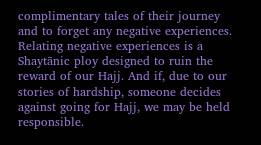complimentary tales of their journey and to forget any negative experiences. Relating negative experiences is a Shaytānic ploy designed to ruin the reward of our Hajj. And if, due to our stories of hardship, someone decides against going for Hajj, we may be held responsible.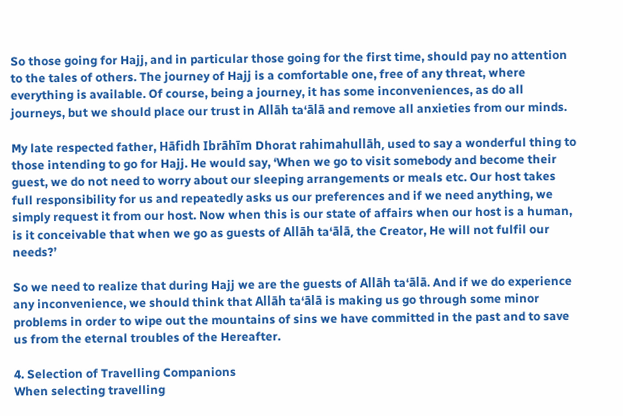So those going for Hajj, and in particular those going for the first time, should pay no attention to the tales of others. The journey of Hajj is a comfortable one, free of any threat, where everything is available. Of course, being a journey, it has some inconveniences, as do all journeys, but we should place our trust in Allāh ta‘ālā and remove all anxieties from our minds.

My late respected father, Hāfidh Ibrāhīm Dhorat rahimahullāh, used to say a wonderful thing to those intending to go for Hajj. He would say, ‘When we go to visit somebody and become their guest, we do not need to worry about our sleeping arrangements or meals etc. Our host takes full responsibility for us and repeatedly asks us our preferences and if we need anything, we simply request it from our host. Now when this is our state of affairs when our host is a human, is it conceivable that when we go as guests of Allāh ta‘ālā, the Creator, He will not fulfil our needs?’

So we need to realize that during Hajj we are the guests of Allāh ta‘ālā. And if we do experience any inconvenience, we should think that Allāh ta‘ālā is making us go through some minor problems in order to wipe out the mountains of sins we have committed in the past and to save us from the eternal troubles of the Hereafter.

4. Selection of Travelling Companions
When selecting travelling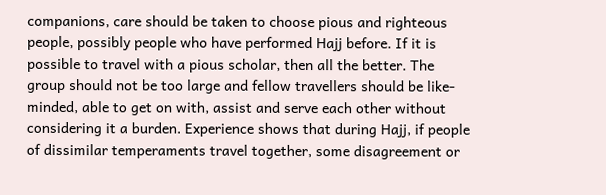companions, care should be taken to choose pious and righteous people, possibly people who have performed Hajj before. If it is possible to travel with a pious scholar, then all the better. The group should not be too large and fellow travellers should be like-minded, able to get on with, assist and serve each other without considering it a burden. Experience shows that during Hajj, if people of dissimilar temperaments travel together, some disagreement or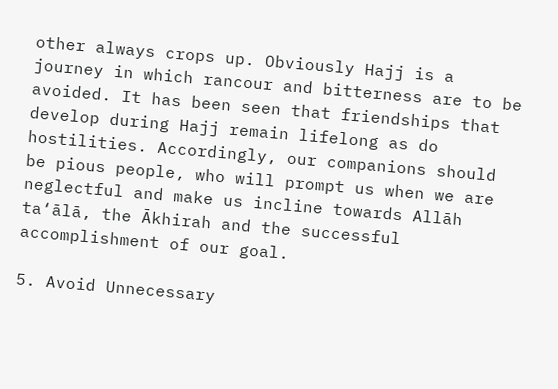other always crops up. Obviously Hajj is a journey in which rancour and bitterness are to be avoided. It has been seen that friendships that develop during Hajj remain lifelong as do hostilities. Accordingly, our companions should be pious people, who will prompt us when we are neglectful and make us incline towards Allāh ta‘ālā, the Ākhirah and the successful accomplishment of our goal.

5. Avoid Unnecessary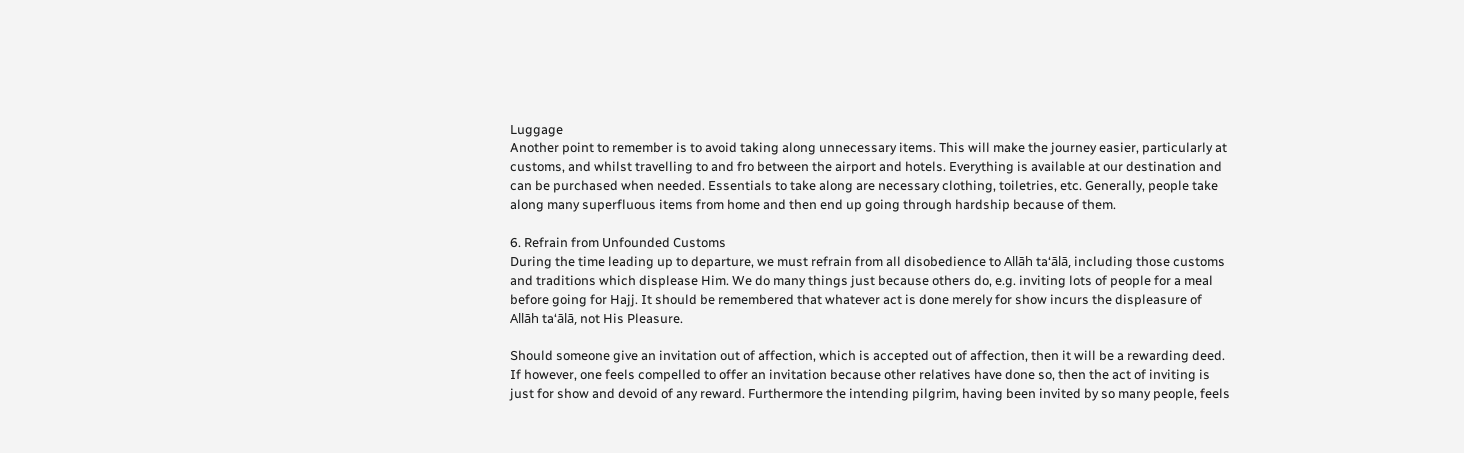Luggage
Another point to remember is to avoid taking along unnecessary items. This will make the journey easier, particularly at customs, and whilst travelling to and fro between the airport and hotels. Everything is available at our destination and can be purchased when needed. Essentials to take along are necessary clothing, toiletries, etc. Generally, people take along many superfluous items from home and then end up going through hardship because of them.

6. Refrain from Unfounded Customs
During the time leading up to departure, we must refrain from all disobedience to Allāh ta‘ālā, including those customs and traditions which displease Him. We do many things just because others do, e.g. inviting lots of people for a meal before going for Hajj. It should be remembered that whatever act is done merely for show incurs the displeasure of Allāh ta‘ālā, not His Pleasure.

Should someone give an invitation out of affection, which is accepted out of affection, then it will be a rewarding deed. If however, one feels compelled to offer an invitation because other relatives have done so, then the act of inviting is just for show and devoid of any reward. Furthermore the intending pilgrim, having been invited by so many people, feels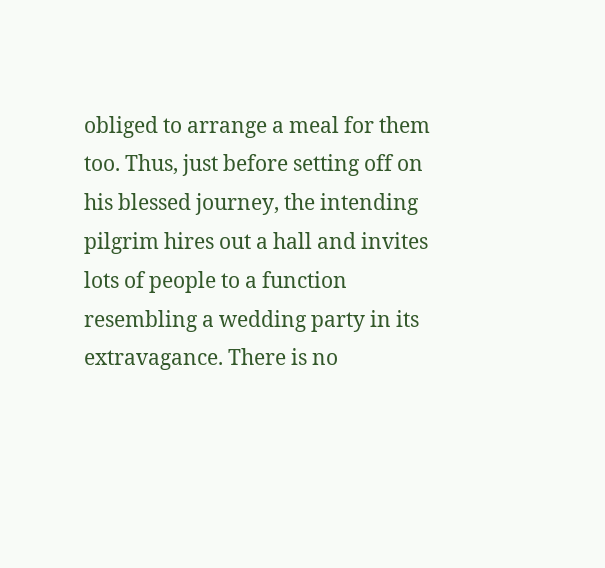obliged to arrange a meal for them too. Thus, just before setting off on his blessed journey, the intending pilgrim hires out a hall and invites lots of people to a function resembling a wedding party in its extravagance. There is no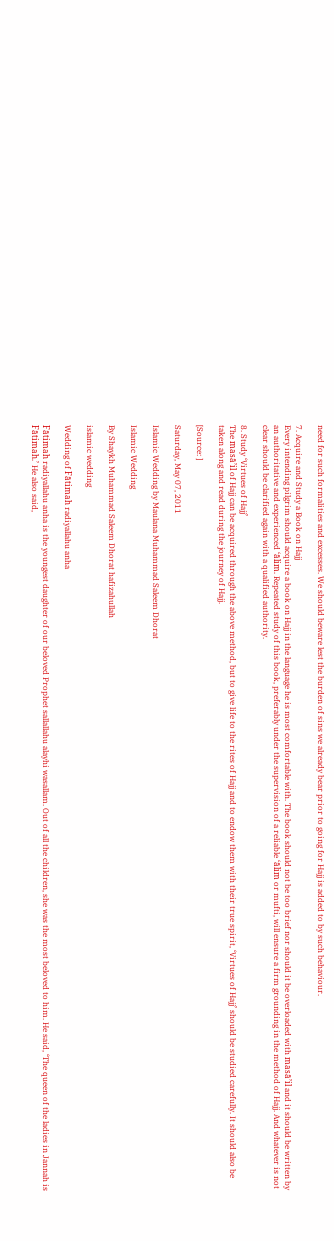need for such formalities and excesses. We should beware lest the burden of sins we already bear prior to going for Hajj is added to by such behaviour.

7. Acquire and Study a Book on Hajj
Every intending pilgrim should acquire a book on Hajj in the language he is most comfortable with. The book should not be too brief nor should it be overloaded with masā’il and it should be written by an authoritative and experienced ‘ālim. Repeated study of this book, preferably under the supervision of a reliable ‘ālim or mufti, will ensure a firm grounding in the method of Hajj. And whatever is not clear should be clarified again with a qualified authority.

8. Study ‘Virtues of Hajj’
The masā’il of Hajj can be acquired through the above method, but to give life to the rites of Hajj and to endow them with their true spirit, ‘Virtues of Hajj’ should be studied carefully. It should also be taken along and read during the journey of Hajj.

[Source: ]

Saturday, May 07, 2011

Islamic Wedding by Maulana Muhammad Saleem Dhorat

Islamic Wedding

By Shaykh Muhammad Saleem Dhorat hafizahullah

islamic wedding

Wedding of Fātimah radiyallahu anha

Fātimah radiyallahu anha is the youngest daughter of our beloved Prophet sallallahu alayhi wasallam. Out of all the children, she was the most beloved to him. He said, ‘The queen of the ladies in Jannah is Fātimah.’ He also said,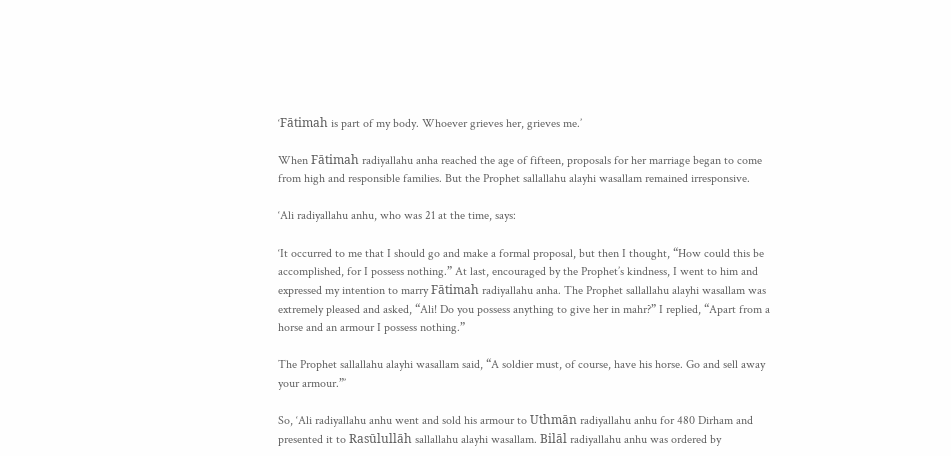‘Fātimah is part of my body. Whoever grieves her, grieves me.’

When Fātimah radiyallahu anha reached the age of fifteen, proposals for her marriage began to come from high and responsible families. But the Prophet sallallahu alayhi wasallam remained irresponsive.

‘Ali radiyallahu anhu, who was 21 at the time, says:

‘It occurred to me that I should go and make a formal proposal, but then I thought, “How could this be accomplished, for I possess nothing.” At last, encouraged by the Prophet’s kindness, I went to him and expressed my intention to marry Fātimah radiyallahu anha. The Prophet sallallahu alayhi wasallam was extremely pleased and asked, “Ali! Do you possess anything to give her in mahr?” I replied, “Apart from a horse and an armour I possess nothing.”

The Prophet sallallahu alayhi wasallam said, “A soldier must, of course, have his horse. Go and sell away your armour.”’

So, ‘Ali radiyallahu anhu went and sold his armour to Uthmān radiyallahu anhu for 480 Dirham and presented it to Rasūlullāh sallallahu alayhi wasallam. Bilāl radiyallahu anhu was ordered by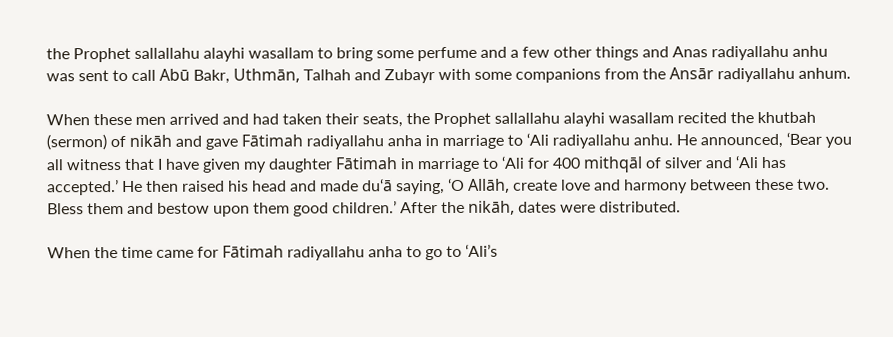the Prophet sallallahu alayhi wasallam to bring some perfume and a few other things and Anas radiyallahu anhu was sent to call Abū Bakr, Uthmān, Talhah and Zubayr with some companions from the Ansār radiyallahu anhum.

When these men arrived and had taken their seats, the Prophet sallallahu alayhi wasallam recited the khutbah (sermon) of nikāh and gave Fātimah radiyallahu anha in marriage to ‘Ali radiyallahu anhu. He announced, ‘Bear you all witness that I have given my daughter Fātimah in marriage to ‘Ali for 400 mithqāl of silver and ‘Ali has accepted.’ He then raised his head and made du‘ā saying, ‘O Allāh, create love and harmony between these two. Bless them and bestow upon them good children.’ After the nikāh, dates were distributed.

When the time came for Fātimah radiyallahu anha to go to ‘Ali’s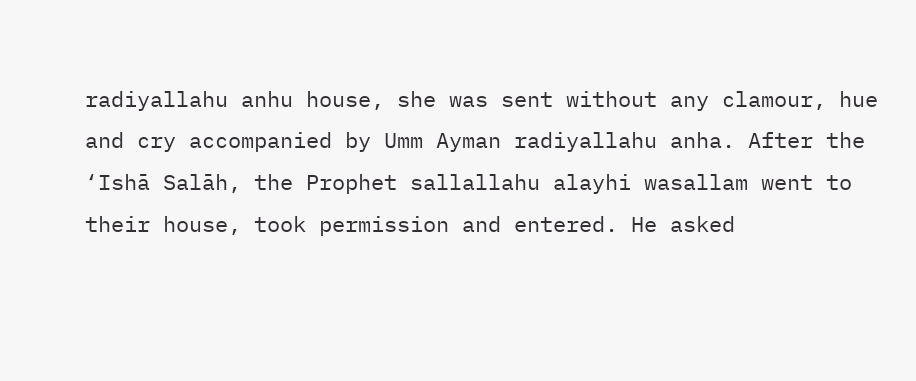radiyallahu anhu house, she was sent without any clamour, hue and cry accompanied by Umm Ayman radiyallahu anha. After the ‘Ishā Salāh, the Prophet sallallahu alayhi wasallam went to their house, took permission and entered. He asked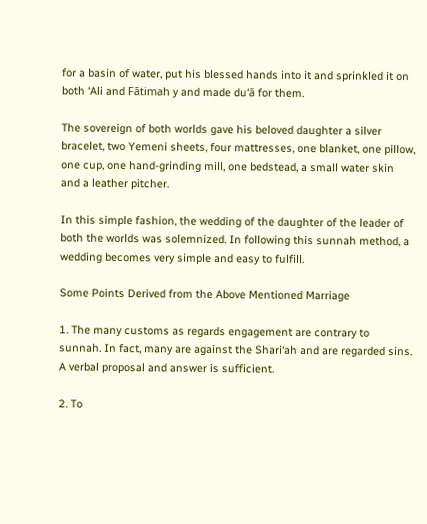for a basin of water, put his blessed hands into it and sprinkled it on both ‘Ali and Fātimah y and made du‘ā for them.

The sovereign of both worlds gave his beloved daughter a silver bracelet, two Yemeni sheets, four mattresses, one blanket, one pillow, one cup, one hand-grinding mill, one bedstead, a small water skin and a leather pitcher.

In this simple fashion, the wedding of the daughter of the leader of both the worlds was solemnized. In following this sunnah method, a wedding becomes very simple and easy to fulfill.

Some Points Derived from the Above Mentioned Marriage

1. The many customs as regards engagement are contrary to sunnah. In fact, many are against the Shari‘ah and are regarded sins. A verbal proposal and answer is sufficient.

2. To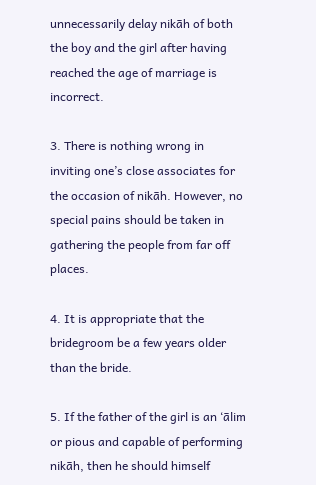unnecessarily delay nikāh of both the boy and the girl after having reached the age of marriage is incorrect.

3. There is nothing wrong in inviting one’s close associates for the occasion of nikāh. However, no special pains should be taken in gathering the people from far off places.

4. It is appropriate that the bridegroom be a few years older than the bride.

5. If the father of the girl is an ‘ālim or pious and capable of performing nikāh, then he should himself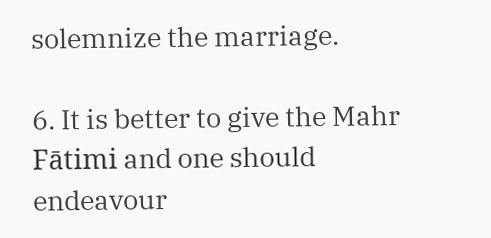solemnize the marriage.

6. It is better to give the Mahr Fātimi and one should endeavour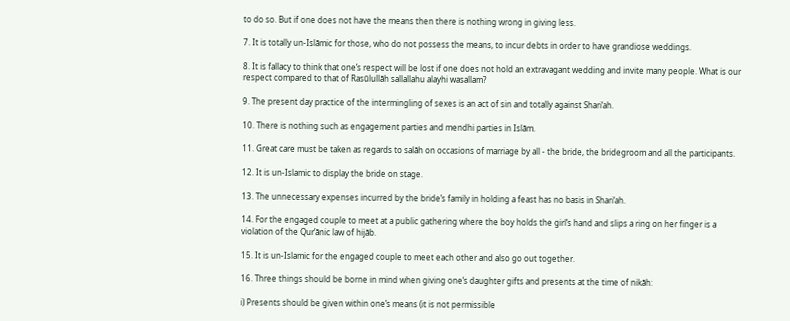to do so. But if one does not have the means then there is nothing wrong in giving less.

7. It is totally un-Islāmic for those, who do not possess the means, to incur debts in order to have grandiose weddings.

8. It is fallacy to think that one’s respect will be lost if one does not hold an extravagant wedding and invite many people. What is our respect compared to that of Rasūlullāh sallallahu alayhi wasallam?

9. The present day practice of the intermingling of sexes is an act of sin and totally against Shari‘ah.

10. There is nothing such as engagement parties and mendhi parties in Islām.

11. Great care must be taken as regards to salāh on occasions of marriage by all - the bride, the bridegroom and all the participants.

12. It is un-Islamic to display the bride on stage.

13. The unnecessary expenses incurred by the bride’s family in holding a feast has no basis in Shari‘ah.

14. For the engaged couple to meet at a public gathering where the boy holds the girl’s hand and slips a ring on her finger is a violation of the Qur’ānic law of hijāb.

15. It is un-Islamic for the engaged couple to meet each other and also go out together.

16. Three things should be borne in mind when giving one’s daughter gifts and presents at the time of nikāh:

i) Presents should be given within one’s means (it is not permissible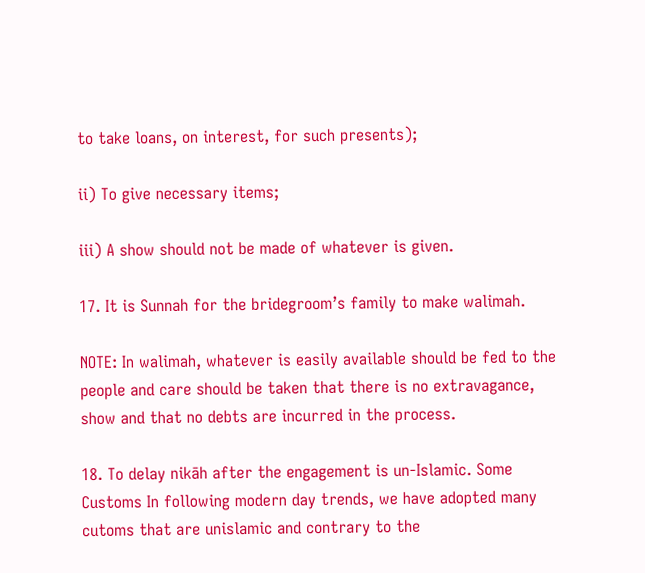to take loans, on interest, for such presents);

ii) To give necessary items;

iii) A show should not be made of whatever is given.

17. It is Sunnah for the bridegroom’s family to make walimah.

NOTE: In walimah, whatever is easily available should be fed to the people and care should be taken that there is no extravagance, show and that no debts are incurred in the process.

18. To delay nikāh after the engagement is un-Islamic. Some Customs In following modern day trends, we have adopted many cutoms that are unislamic and contrary to the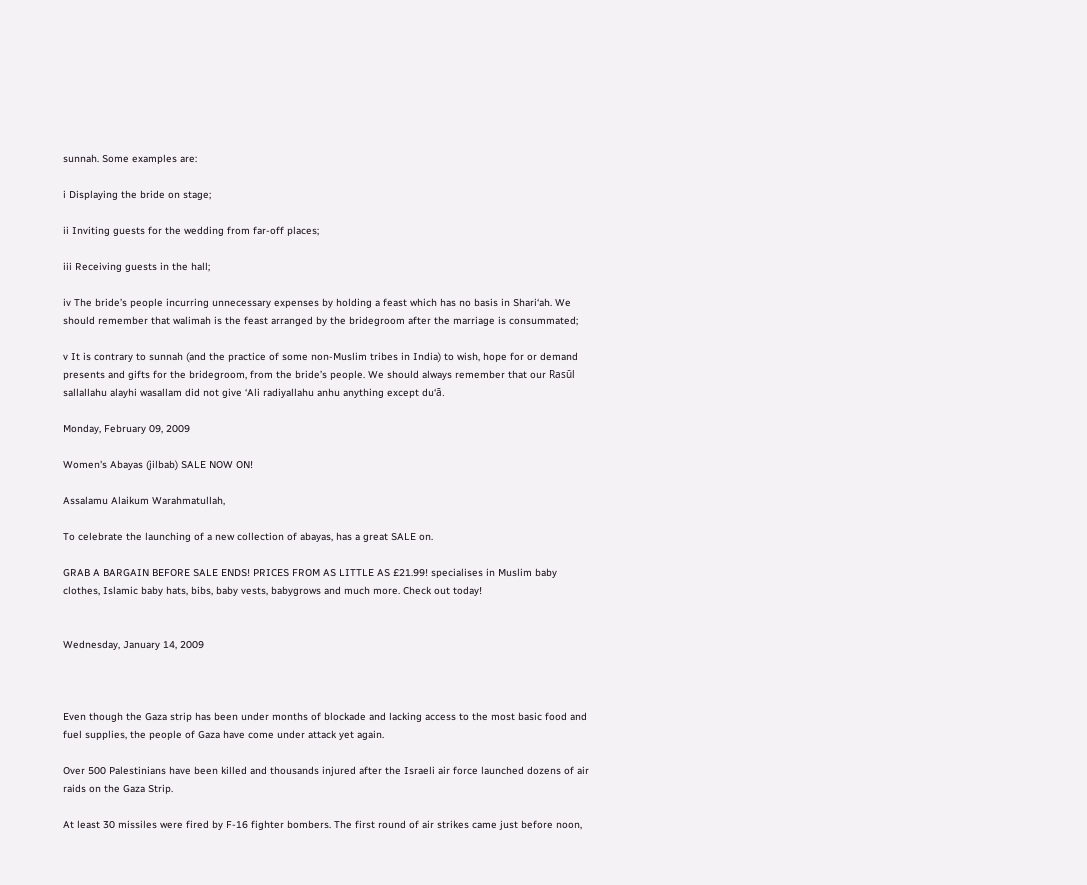sunnah. Some examples are:

i Displaying the bride on stage;

ii Inviting guests for the wedding from far-off places;

iii Receiving guests in the hall;

iv The bride’s people incurring unnecessary expenses by holding a feast which has no basis in Shari‘ah. We should remember that walimah is the feast arranged by the bridegroom after the marriage is consummated;

v It is contrary to sunnah (and the practice of some non-Muslim tribes in India) to wish, hope for or demand presents and gifts for the bridegroom, from the bride’s people. We should always remember that our Rasūl sallallahu alayhi wasallam did not give ‘Ali radiyallahu anhu anything except du‘ā.

Monday, February 09, 2009

Women's Abayas (jilbab) SALE NOW ON!

Assalamu Alaikum Warahmatullah,

To celebrate the launching of a new collection of abayas, has a great SALE on.

GRAB A BARGAIN BEFORE SALE ENDS! PRICES FROM AS LITTLE AS £21.99! specialises in Muslim baby clothes, Islamic baby hats, bibs, baby vests, babygrows and much more. Check out today!


Wednesday, January 14, 2009



Even though the Gaza strip has been under months of blockade and lacking access to the most basic food and fuel supplies, the people of Gaza have come under attack yet again.

Over 500 Palestinians have been killed and thousands injured after the Israeli air force launched dozens of air raids on the Gaza Strip.

At least 30 missiles were fired by F-16 fighter bombers. The first round of air strikes came just before noon,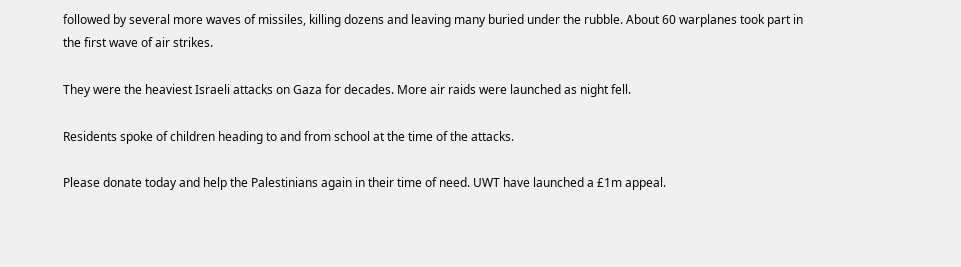followed by several more waves of missiles, killing dozens and leaving many buried under the rubble. About 60 warplanes took part in the first wave of air strikes.

They were the heaviest Israeli attacks on Gaza for decades. More air raids were launched as night fell.

Residents spoke of children heading to and from school at the time of the attacks.

Please donate today and help the Palestinians again in their time of need. UWT have launched a £1m appeal.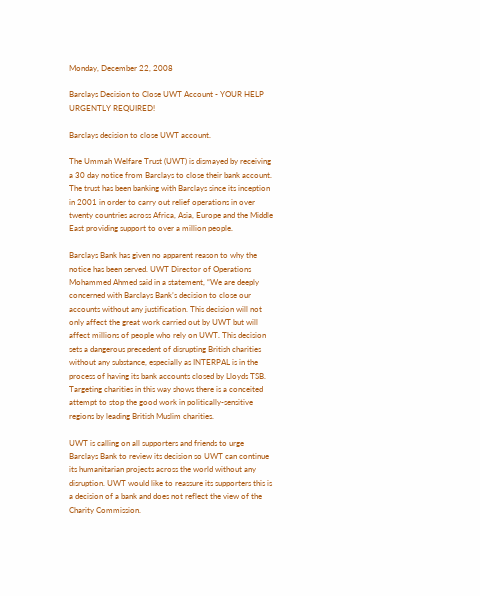Monday, December 22, 2008

Barclays Decision to Close UWT Account - YOUR HELP URGENTLY REQUIRED!

Barclays decision to close UWT account.

The Ummah Welfare Trust (UWT) is dismayed by receiving a 30 day notice from Barclays to close their bank account. The trust has been banking with Barclays since its inception in 2001 in order to carry out relief operations in over twenty countries across Africa, Asia, Europe and the Middle East providing support to over a million people.

Barclays Bank has given no apparent reason to why the notice has been served. UWT Director of Operations Mohammed Ahmed said in a statement, “We are deeply concerned with Barclays Bank’s decision to close our accounts without any justification. This decision will not only affect the great work carried out by UWT but will affect millions of people who rely on UWT. This decision sets a dangerous precedent of disrupting British charities without any substance, especially as INTERPAL is in the process of having its bank accounts closed by Lloyds TSB. Targeting charities in this way shows there is a conceited attempt to stop the good work in politically-sensitive regions by leading British Muslim charities.

UWT is calling on all supporters and friends to urge Barclays Bank to review its decision so UWT can continue its humanitarian projects across the world without any disruption. UWT would like to reassure its supporters this is a decision of a bank and does not reflect the view of the Charity Commission.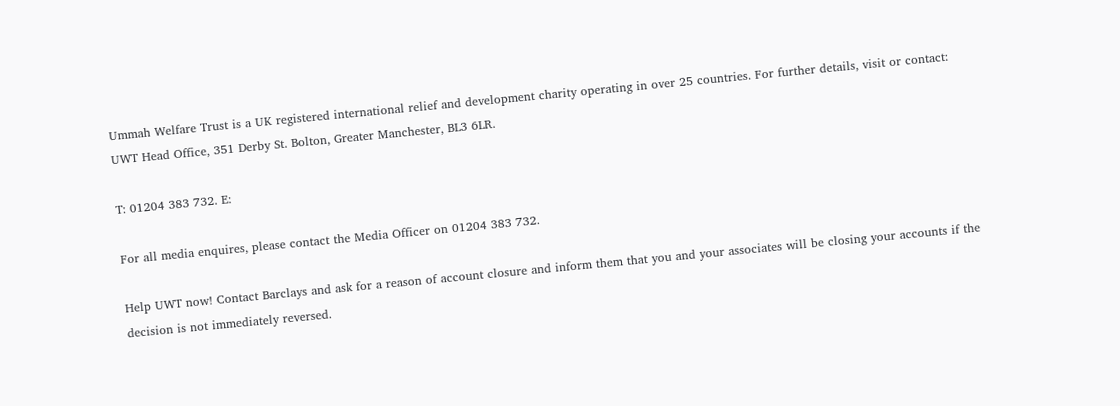Ummah Welfare Trust is a UK registered international relief and development charity operating in over 25 countries. For further details, visit or contact: UWT Head Office, 351 Derby St. Bolton, Greater Manchester, BL3 6LR.

T: 01204 383 732. E:

For all media enquires, please contact the Media Officer on 01204 383 732.

Help UWT now! Contact Barclays and ask for a reason of account closure and inform them that you and your associates will be closing your accounts if the decision is not immediately reversed.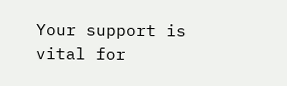Your support is vital for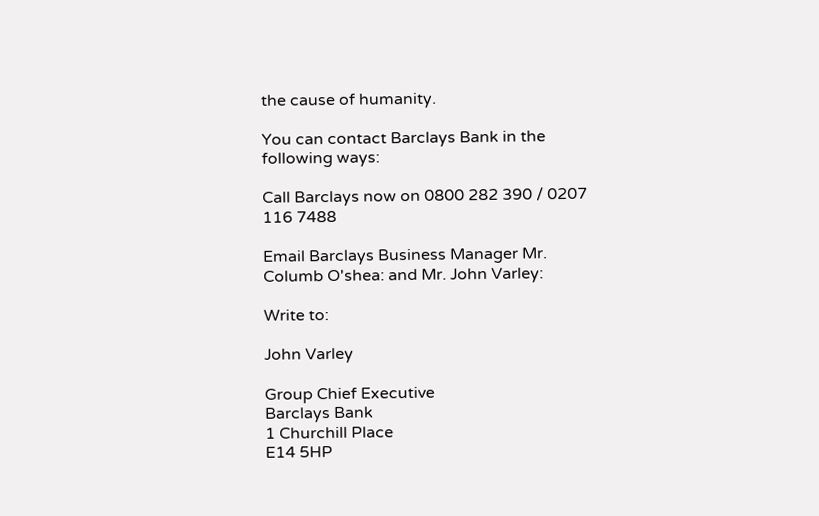the cause of humanity.

You can contact Barclays Bank in the following ways:

Call Barclays now on 0800 282 390 / 0207 116 7488

Email Barclays Business Manager Mr. Columb O'shea: and Mr. John Varley:

Write to:

John Varley

Group Chief Executive
Barclays Bank
1 Churchill Place
E14 5HP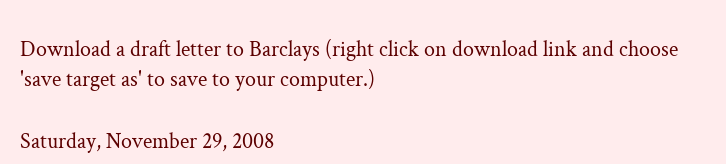Download a draft letter to Barclays (right click on download link and choose 'save target as' to save to your computer.)

Saturday, November 29, 2008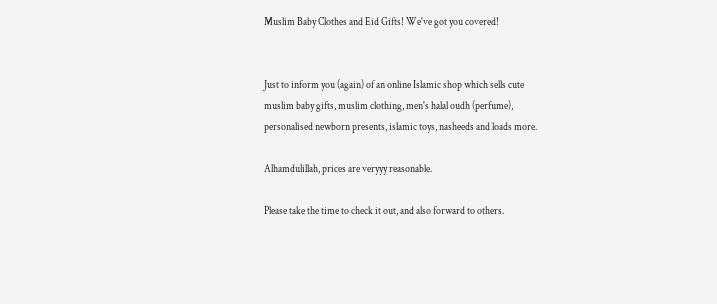Muslim Baby Clothes and Eid Gifts! We've got you covered!


Just to inform you (again) of an online Islamic shop which sells cute muslim baby gifts, muslim clothing, men's halal oudh (perfume), personalised newborn presents, islamic toys, nasheeds and loads more.

Alhamdulillah, prices are veryyy reasonable.

Please take the time to check it out, and also forward to others.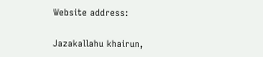Website address:

Jazakallahu khairun,